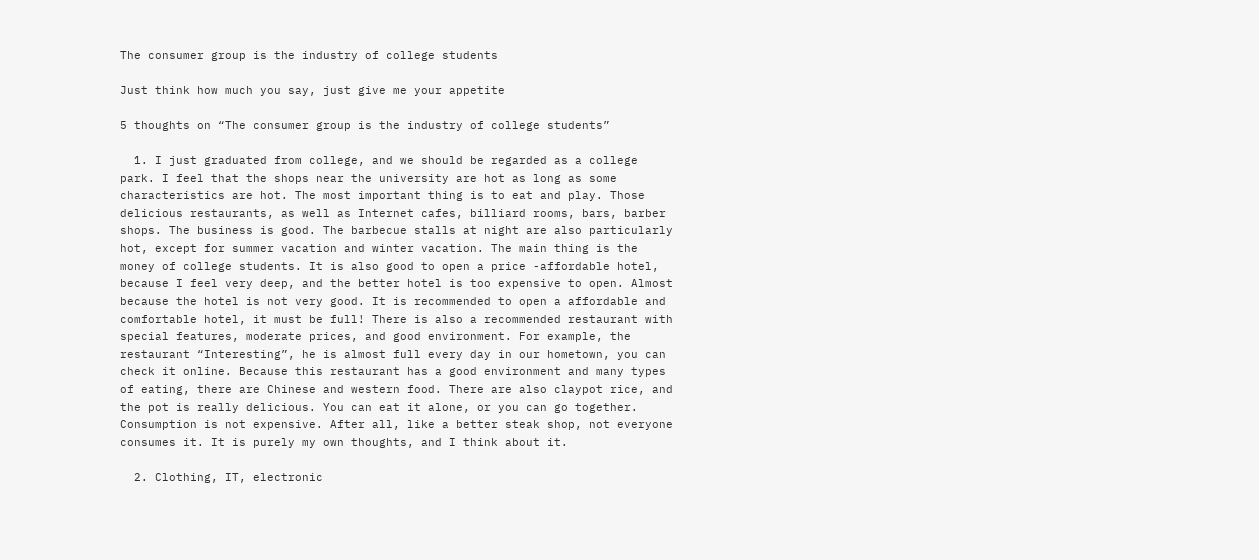The consumer group is the industry of college students

Just think how much you say, just give me your appetite

5 thoughts on “The consumer group is the industry of college students”

  1. I just graduated from college, and we should be regarded as a college park. I feel that the shops near the university are hot as long as some characteristics are hot. The most important thing is to eat and play. Those delicious restaurants, as well as Internet cafes, billiard rooms, bars, barber shops. The business is good. The barbecue stalls at night are also particularly hot, except for summer vacation and winter vacation. The main thing is the money of college students. It is also good to open a price -affordable hotel, because I feel very deep, and the better hotel is too expensive to open. Almost because the hotel is not very good. It is recommended to open a affordable and comfortable hotel, it must be full! There is also a recommended restaurant with special features, moderate prices, and good environment. For example, the restaurant “Interesting”, he is almost full every day in our hometown, you can check it online. Because this restaurant has a good environment and many types of eating, there are Chinese and western food. There are also claypot rice, and the pot is really delicious. You can eat it alone, or you can go together. Consumption is not expensive. After all, like a better steak shop, not everyone consumes it. It is purely my own thoughts, and I think about it.

  2. Clothing, IT, electronic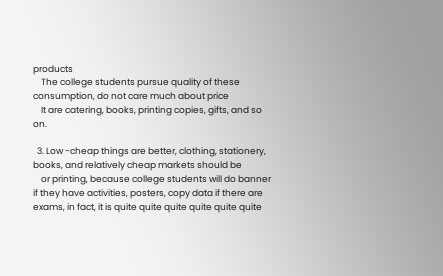products
    The college students pursue quality of these consumption, do not care much about price
    It are catering, books, printing copies, gifts, and so on.

  3. Low -cheap things are better, clothing, stationery, books, and relatively cheap markets should be
    or printing, because college students will do banner if they have activities, posters, copy data if there are exams, in fact, it is quite quite quite quite quite quite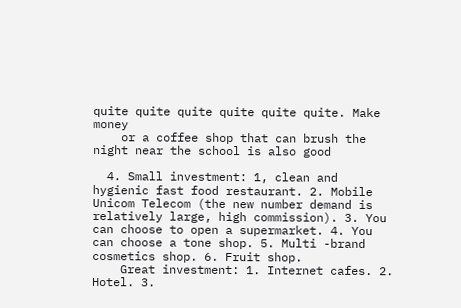quite quite quite quite quite quite. Make money
    or a coffee shop that can brush the night near the school is also good

  4. Small investment: 1, clean and hygienic fast food restaurant. 2. Mobile Unicom Telecom (the new number demand is relatively large, high commission). 3. You can choose to open a supermarket. 4. You can choose a tone shop. 5. Multi -brand cosmetics shop. 6. Fruit shop.
    Great investment: 1. Internet cafes. 2. Hotel. 3.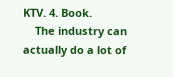KTV. 4. Book.
    The industry can actually do a lot of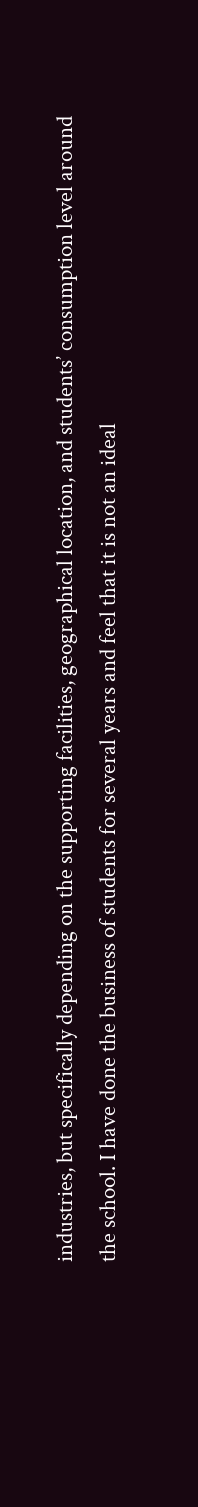industries, but specifically depending on the supporting facilities, geographical location, and students’ consumption level around the school. I have done the business of students for several years and feel that it is not an ideal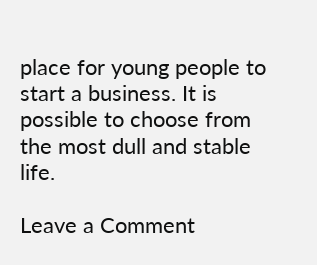place for young people to start a business. It is possible to choose from the most dull and stable life.

Leave a Comment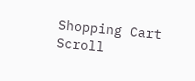Shopping Cart
Scroll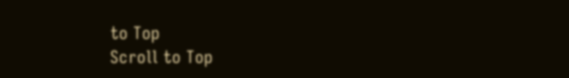to Top
Scroll to Top